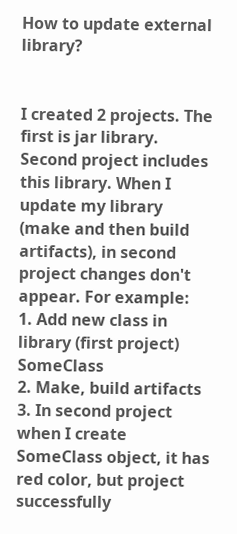How to update external library?


I created 2 projects. The first is jar library. Second project includes this library. When I update my library (make and then build artifacts), in second project changes don't appear. For example:
1. Add new class in library (first project) SomeClass
2. Make, build artifacts
3. In second project when I create SomeClass object, it has red color, but project successfully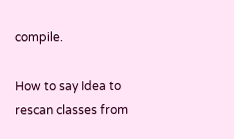compile.

How to say Idea to rescan classes from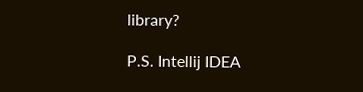library?

P.S. Intellij IDEA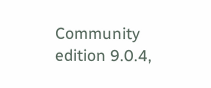Community edition 9.0.4,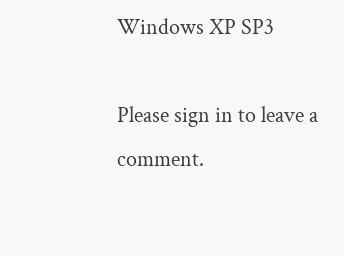Windows XP SP3

Please sign in to leave a comment.